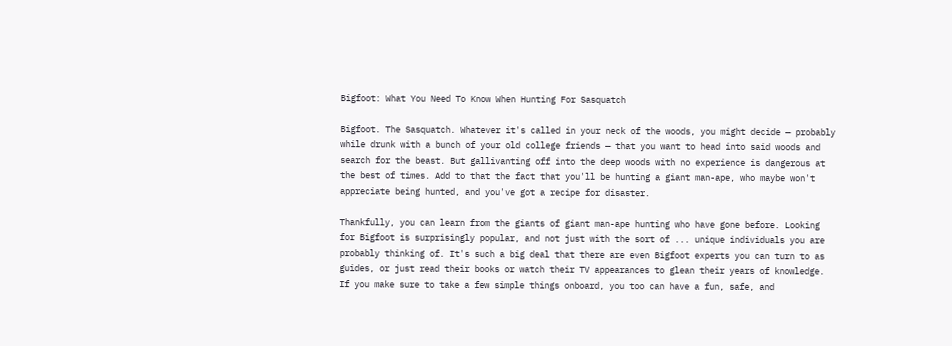Bigfoot: What You Need To Know When Hunting For Sasquatch

Bigfoot. The Sasquatch. Whatever it's called in your neck of the woods, you might decide — probably while drunk with a bunch of your old college friends — that you want to head into said woods and search for the beast. But gallivanting off into the deep woods with no experience is dangerous at the best of times. Add to that the fact that you'll be hunting a giant man-ape, who maybe won't appreciate being hunted, and you've got a recipe for disaster.

Thankfully, you can learn from the giants of giant man-ape hunting who have gone before. Looking for Bigfoot is surprisingly popular, and not just with the sort of ... unique individuals you are probably thinking of. It's such a big deal that there are even Bigfoot experts you can turn to as guides, or just read their books or watch their TV appearances to glean their years of knowledge. If you make sure to take a few simple things onboard, you too can have a fun, safe, and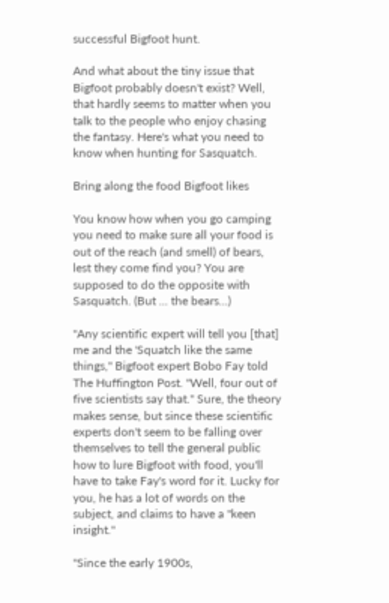successful Bigfoot hunt.

And what about the tiny issue that Bigfoot probably doesn't exist? Well, that hardly seems to matter when you talk to the people who enjoy chasing the fantasy. Here's what you need to know when hunting for Sasquatch.

Bring along the food Bigfoot likes

You know how when you go camping you need to make sure all your food is out of the reach (and smell) of bears, lest they come find you? You are supposed to do the opposite with Sasquatch. (But ... the bears...)

"Any scientific expert will tell you [that] me and the 'Squatch like the same things," Bigfoot expert Bobo Fay told The Huffington Post. "Well, four out of five scientists say that." Sure, the theory makes sense, but since these scientific experts don't seem to be falling over themselves to tell the general public how to lure Bigfoot with food, you'll have to take Fay's word for it. Lucky for you, he has a lot of words on the subject, and claims to have a "keen insight."

"Since the early 1900s,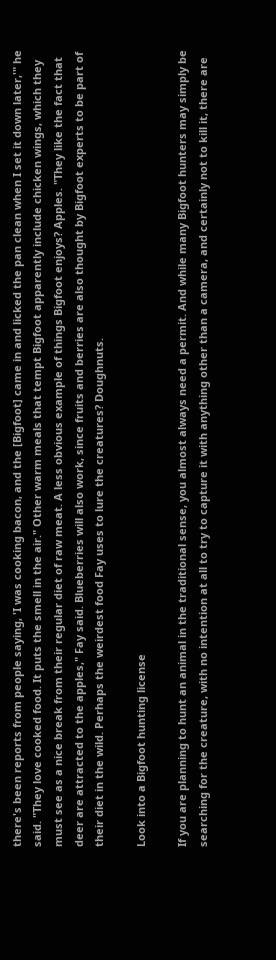there's been reports from people saying, 'I was cooking bacon, and the [Bigfoot] came in and licked the pan clean when I set it down later,'" he said. "They love cooked food. It puts the smell in the air." Other warm meals that tempt Bigfoot apparently include chicken wings, which they must see as a nice break from their regular diet of raw meat. A less obvious example of things Bigfoot enjoys? Apples. "They like the fact that deer are attracted to the apples," Fay said. Blueberries will also work, since fruits and berries are also thought by Bigfoot experts to be part of their diet in the wild. Perhaps the weirdest food Fay uses to lure the creatures? Doughnuts.

Look into a Bigfoot hunting license

If you are planning to hunt an animal in the traditional sense, you almost always need a permit. And while many Bigfoot hunters may simply be searching for the creature, with no intention at all to try to capture it with anything other than a camera, and certainly not to kill it, there are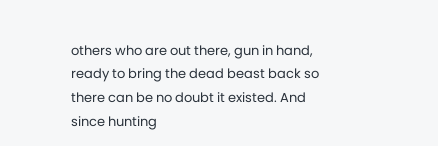others who are out there, gun in hand, ready to bring the dead beast back so there can be no doubt it existed. And since hunting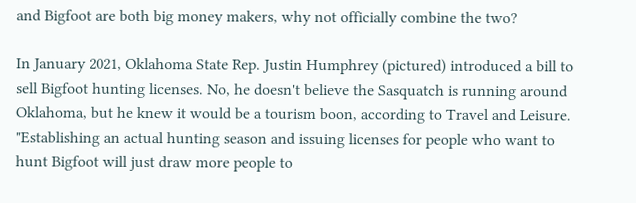and Bigfoot are both big money makers, why not officially combine the two?

In January 2021, Oklahoma State Rep. Justin Humphrey (pictured) introduced a bill to sell Bigfoot hunting licenses. No, he doesn't believe the Sasquatch is running around Oklahoma, but he knew it would be a tourism boon, according to Travel and Leisure. "Establishing an actual hunting season and issuing licenses for people who want to hunt Bigfoot will just draw more people to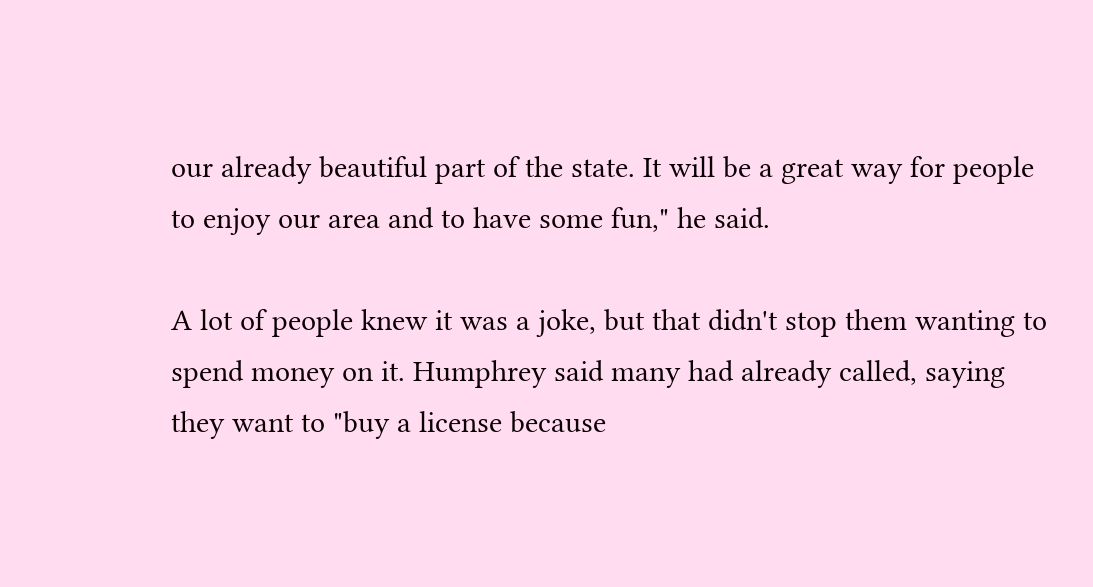our already beautiful part of the state. It will be a great way for people to enjoy our area and to have some fun," he said.

A lot of people knew it was a joke, but that didn't stop them wanting to spend money on it. Humphrey said many had already called, saying they want to "buy a license because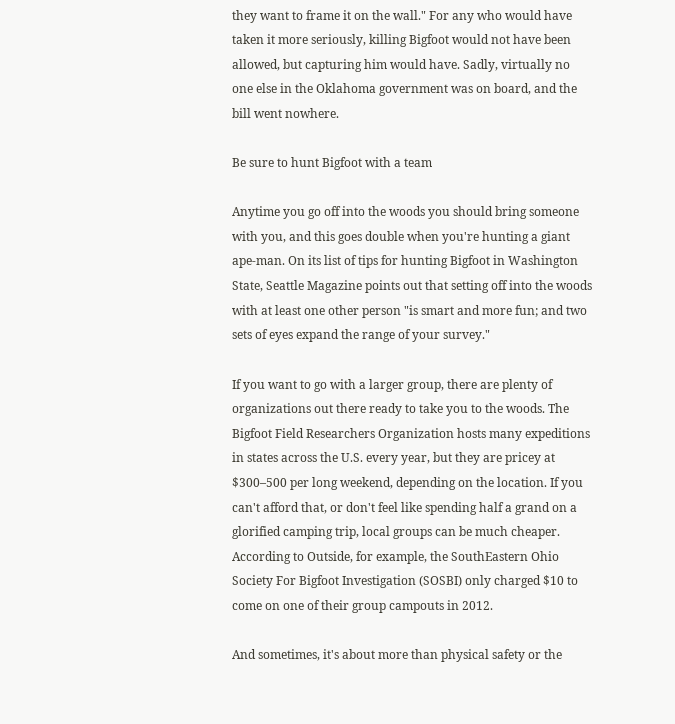they want to frame it on the wall." For any who would have taken it more seriously, killing Bigfoot would not have been allowed, but capturing him would have. Sadly, virtually no one else in the Oklahoma government was on board, and the bill went nowhere.

Be sure to hunt Bigfoot with a team

Anytime you go off into the woods you should bring someone with you, and this goes double when you're hunting a giant ape-man. On its list of tips for hunting Bigfoot in Washington State, Seattle Magazine points out that setting off into the woods with at least one other person "is smart and more fun; and two sets of eyes expand the range of your survey."

If you want to go with a larger group, there are plenty of organizations out there ready to take you to the woods. The Bigfoot Field Researchers Organization hosts many expeditions in states across the U.S. every year, but they are pricey at $300–500 per long weekend, depending on the location. If you can't afford that, or don't feel like spending half a grand on a glorified camping trip, local groups can be much cheaper. According to Outside, for example, the SouthEastern Ohio Society For Bigfoot Investigation (SOSBI) only charged $10 to come on one of their group campouts in 2012.

And sometimes, it's about more than physical safety or the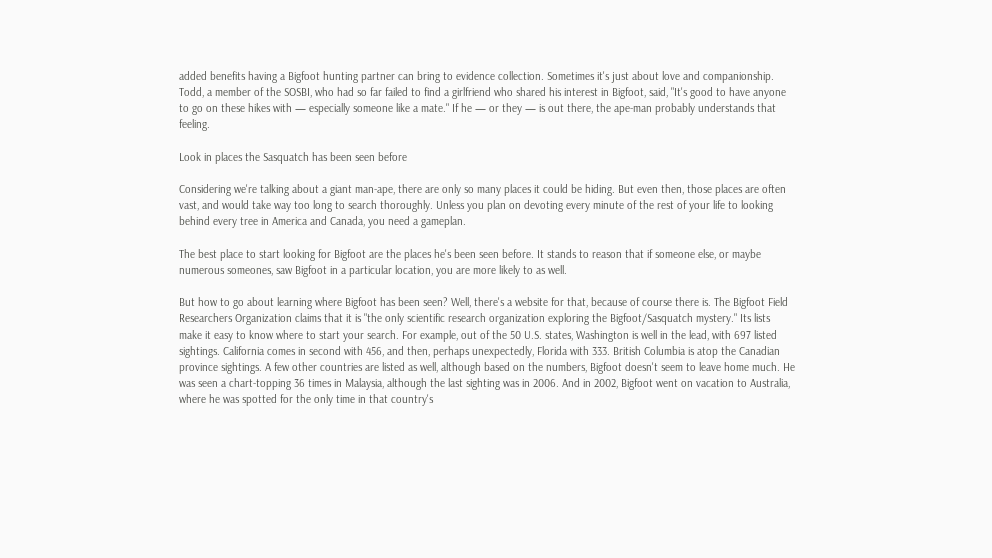added benefits having a Bigfoot hunting partner can bring to evidence collection. Sometimes it's just about love and companionship. Todd, a member of the SOSBI, who had so far failed to find a girlfriend who shared his interest in Bigfoot, said, "It's good to have anyone to go on these hikes with — especially someone like a mate." If he — or they — is out there, the ape-man probably understands that feeling.

Look in places the Sasquatch has been seen before

Considering we're talking about a giant man-ape, there are only so many places it could be hiding. But even then, those places are often vast, and would take way too long to search thoroughly. Unless you plan on devoting every minute of the rest of your life to looking behind every tree in America and Canada, you need a gameplan.

The best place to start looking for Bigfoot are the places he's been seen before. It stands to reason that if someone else, or maybe numerous someones, saw Bigfoot in a particular location, you are more likely to as well.

But how to go about learning where Bigfoot has been seen? Well, there's a website for that, because of course there is. The Bigfoot Field Researchers Organization claims that it is "the only scientific research organization exploring the Bigfoot/Sasquatch mystery." Its lists make it easy to know where to start your search. For example, out of the 50 U.S. states, Washington is well in the lead, with 697 listed sightings. California comes in second with 456, and then, perhaps unexpectedly, Florida with 333. British Columbia is atop the Canadian province sightings. A few other countries are listed as well, although based on the numbers, Bigfoot doesn't seem to leave home much. He was seen a chart-topping 36 times in Malaysia, although the last sighting was in 2006. And in 2002, Bigfoot went on vacation to Australia, where he was spotted for the only time in that country's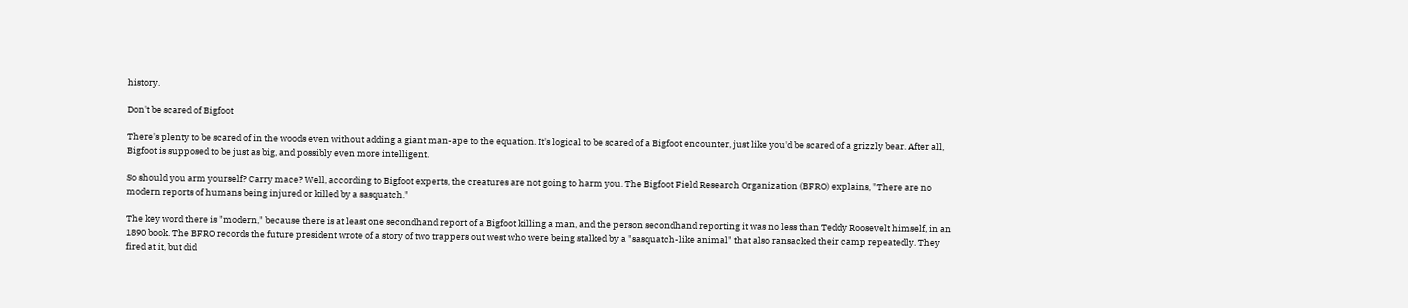history.

Don't be scared of Bigfoot

There's plenty to be scared of in the woods even without adding a giant man-ape to the equation. It's logical to be scared of a Bigfoot encounter, just like you'd be scared of a grizzly bear. After all, Bigfoot is supposed to be just as big, and possibly even more intelligent.

So should you arm yourself? Carry mace? Well, according to Bigfoot experts, the creatures are not going to harm you. The Bigfoot Field Research Organization (BFRO) explains, "There are no modern reports of humans being injured or killed by a sasquatch."

The key word there is "modern," because there is at least one secondhand report of a Bigfoot killing a man, and the person secondhand reporting it was no less than Teddy Roosevelt himself, in an 1890 book. The BFRO records the future president wrote of a story of two trappers out west who were being stalked by a "sasquatch-like animal" that also ransacked their camp repeatedly. They fired at it, but did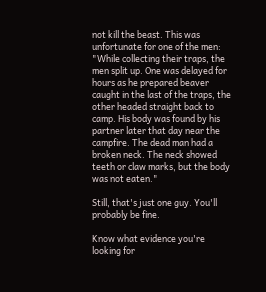not kill the beast. This was unfortunate for one of the men: "While collecting their traps, the men split up. One was delayed for hours as he prepared beaver caught in the last of the traps, the other headed straight back to camp. His body was found by his partner later that day near the campfire. The dead man had a broken neck. The neck showed teeth or claw marks, but the body was not eaten."

Still, that's just one guy. You'll probably be fine.

Know what evidence you're looking for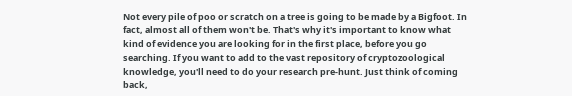Not every pile of poo or scratch on a tree is going to be made by a Bigfoot. In fact, almost all of them won't be. That's why it's important to know what kind of evidence you are looking for in the first place, before you go searching. If you want to add to the vast repository of cryptozoological knowledge, you'll need to do your research pre-hunt. Just think of coming back,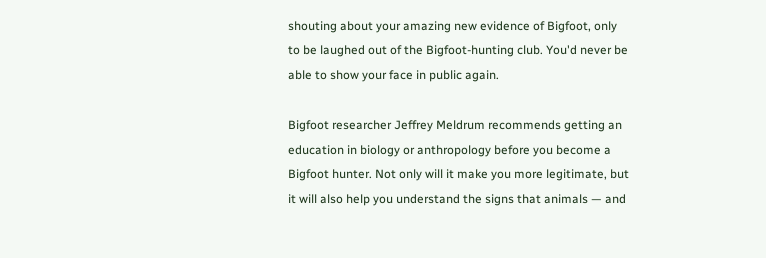shouting about your amazing new evidence of Bigfoot, only to be laughed out of the Bigfoot-hunting club. You'd never be able to show your face in public again.

Bigfoot researcher Jeffrey Meldrum recommends getting an education in biology or anthropology before you become a Bigfoot hunter. Not only will it make you more legitimate, but it will also help you understand the signs that animals — and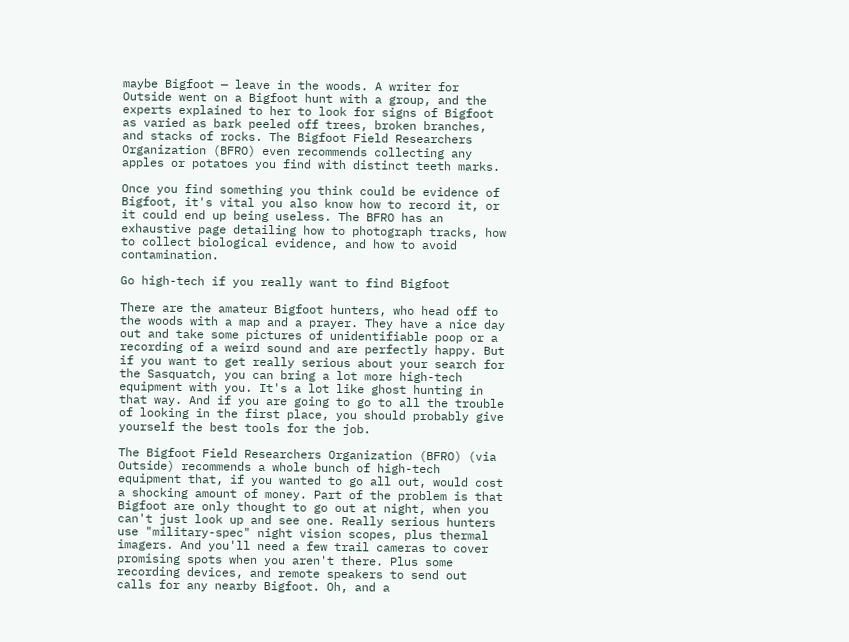maybe Bigfoot — leave in the woods. A writer for Outside went on a Bigfoot hunt with a group, and the experts explained to her to look for signs of Bigfoot as varied as bark peeled off trees, broken branches, and stacks of rocks. The Bigfoot Field Researchers Organization (BFRO) even recommends collecting any apples or potatoes you find with distinct teeth marks.

Once you find something you think could be evidence of Bigfoot, it's vital you also know how to record it, or it could end up being useless. The BFRO has an exhaustive page detailing how to photograph tracks, how to collect biological evidence, and how to avoid contamination.

Go high-tech if you really want to find Bigfoot

There are the amateur Bigfoot hunters, who head off to the woods with a map and a prayer. They have a nice day out and take some pictures of unidentifiable poop or a recording of a weird sound and are perfectly happy. But if you want to get really serious about your search for the Sasquatch, you can bring a lot more high-tech equipment with you. It's a lot like ghost hunting in that way. And if you are going to go to all the trouble of looking in the first place, you should probably give yourself the best tools for the job.

The Bigfoot Field Researchers Organization (BFRO) (via Outside) recommends a whole bunch of high-tech equipment that, if you wanted to go all out, would cost a shocking amount of money. Part of the problem is that Bigfoot are only thought to go out at night, when you can't just look up and see one. Really serious hunters use "military-spec" night vision scopes, plus thermal imagers. And you'll need a few trail cameras to cover promising spots when you aren't there. Plus some recording devices, and remote speakers to send out calls for any nearby Bigfoot. Oh, and a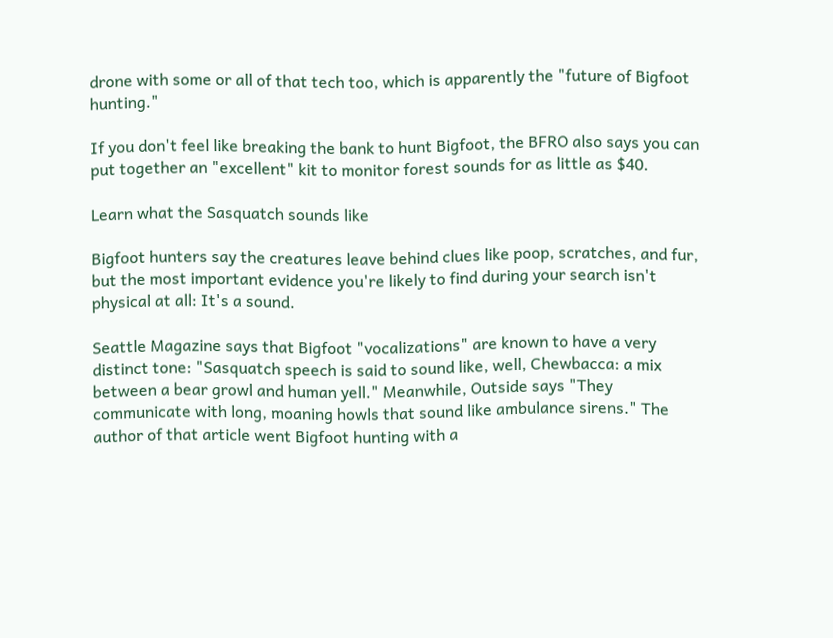drone with some or all of that tech too, which is apparently the "future of Bigfoot hunting."

If you don't feel like breaking the bank to hunt Bigfoot, the BFRO also says you can put together an "excellent" kit to monitor forest sounds for as little as $40.

Learn what the Sasquatch sounds like

Bigfoot hunters say the creatures leave behind clues like poop, scratches, and fur, but the most important evidence you're likely to find during your search isn't physical at all: It's a sound.

Seattle Magazine says that Bigfoot "vocalizations" are known to have a very distinct tone: "Sasquatch speech is said to sound like, well, Chewbacca: a mix between a bear growl and human yell." Meanwhile, Outside says "They communicate with long, moaning howls that sound like ambulance sirens." The author of that article went Bigfoot hunting with a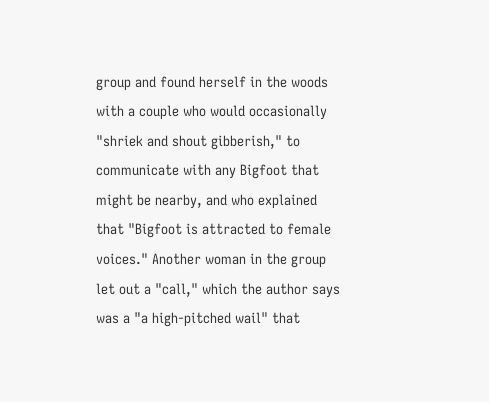group and found herself in the woods with a couple who would occasionally "shriek and shout gibberish," to communicate with any Bigfoot that might be nearby, and who explained that "Bigfoot is attracted to female voices." Another woman in the group let out a "call," which the author says was a "a high-pitched wail" that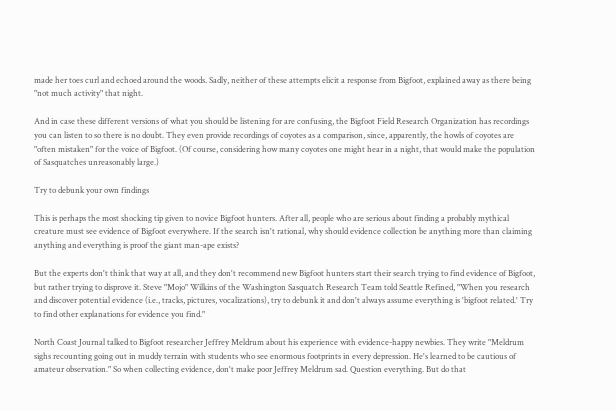made her toes curl and echoed around the woods. Sadly, neither of these attempts elicit a response from Bigfoot, explained away as there being "not much activity" that night.

And in case these different versions of what you should be listening for are confusing, the Bigfoot Field Research Organization has recordings you can listen to so there is no doubt. They even provide recordings of coyotes as a comparison, since, apparently, the howls of coyotes are "often mistaken" for the voice of Bigfoot. (Of course, considering how many coyotes one might hear in a night, that would make the population of Sasquatches unreasonably large.)

Try to debunk your own findings

This is perhaps the most shocking tip given to novice Bigfoot hunters. After all, people who are serious about finding a probably mythical creature must see evidence of Bigfoot everywhere. If the search isn't rational, why should evidence collection be anything more than claiming anything and everything is proof the giant man-ape exists?

But the experts don't think that way at all, and they don't recommend new Bigfoot hunters start their search trying to find evidence of Bigfoot, but rather trying to disprove it. Steve "Mojo" Wilkins of the Washington Sasquatch Research Team told Seattle Refined, "When you research and discover potential evidence (i.e., tracks, pictures, vocalizations), try to debunk it and don't always assume everything is 'bigfoot related.' Try to find other explanations for evidence you find."

North Coast Journal talked to Bigfoot researcher Jeffrey Meldrum about his experience with evidence-happy newbies. They write "Meldrum sighs recounting going out in muddy terrain with students who see enormous footprints in every depression. He's learned to be cautious of amateur observation." So when collecting evidence, don't make poor Jeffrey Meldrum sad. Question everything. But do that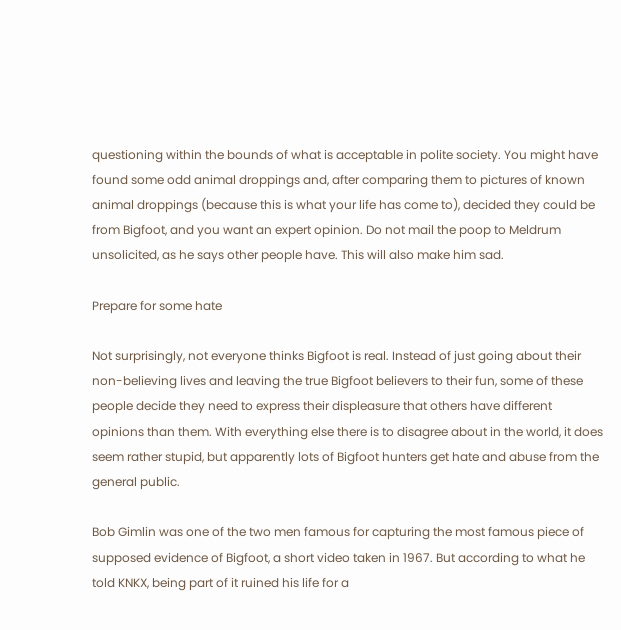questioning within the bounds of what is acceptable in polite society. You might have found some odd animal droppings and, after comparing them to pictures of known animal droppings (because this is what your life has come to), decided they could be from Bigfoot, and you want an expert opinion. Do not mail the poop to Meldrum unsolicited, as he says other people have. This will also make him sad.

Prepare for some hate

Not surprisingly, not everyone thinks Bigfoot is real. Instead of just going about their non-believing lives and leaving the true Bigfoot believers to their fun, some of these people decide they need to express their displeasure that others have different opinions than them. With everything else there is to disagree about in the world, it does seem rather stupid, but apparently lots of Bigfoot hunters get hate and abuse from the general public.

Bob Gimlin was one of the two men famous for capturing the most famous piece of supposed evidence of Bigfoot, a short video taken in 1967. But according to what he told KNKX, being part of it ruined his life for a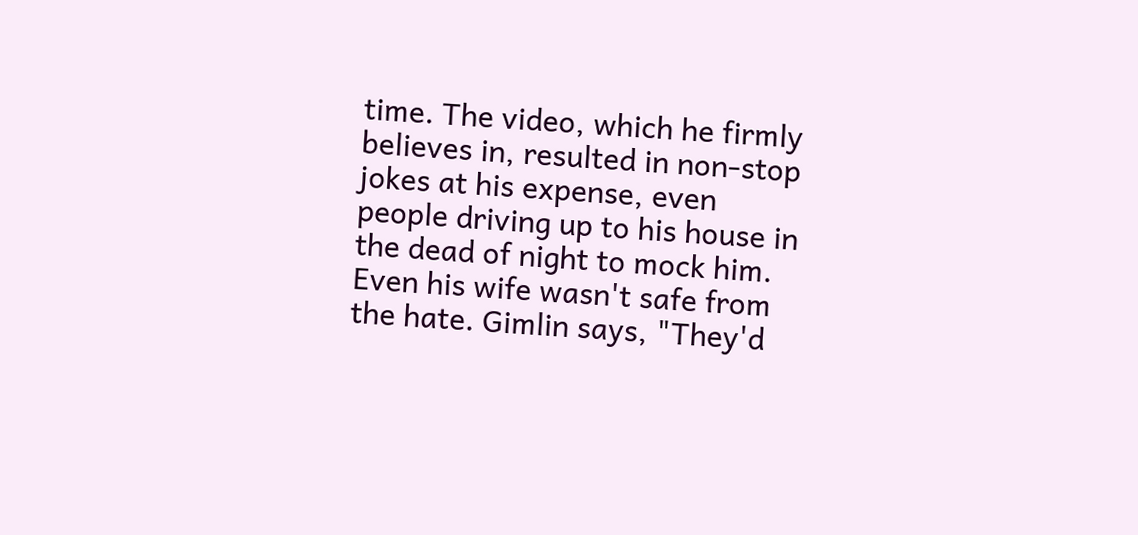time. The video, which he firmly believes in, resulted in non-stop jokes at his expense, even people driving up to his house in the dead of night to mock him. Even his wife wasn't safe from the hate. Gimlin says, "They'd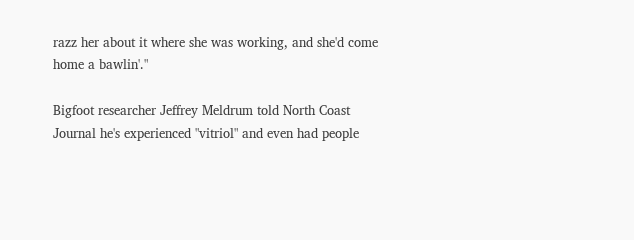razz her about it where she was working, and she'd come home a bawlin'."

Bigfoot researcher Jeffrey Meldrum told North Coast Journal he's experienced "vitriol" and even had people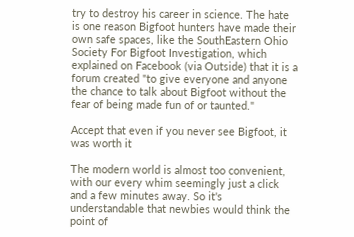try to destroy his career in science. The hate is one reason Bigfoot hunters have made their own safe spaces, like the SouthEastern Ohio Society For Bigfoot Investigation, which explained on Facebook (via Outside) that it is a forum created "to give everyone and anyone the chance to talk about Bigfoot without the fear of being made fun of or taunted."

Accept that even if you never see Bigfoot, it was worth it

The modern world is almost too convenient, with our every whim seemingly just a click and a few minutes away. So it's understandable that newbies would think the point of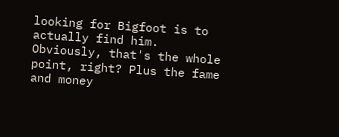looking for Bigfoot is to actually find him. Obviously, that's the whole point, right? Plus the fame and money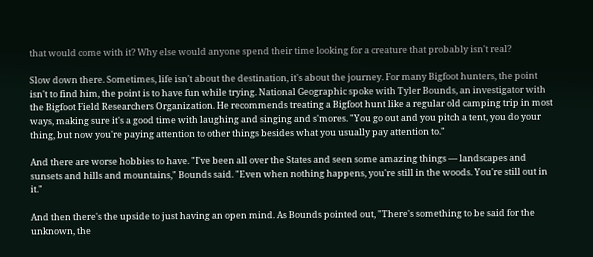that would come with it? Why else would anyone spend their time looking for a creature that probably isn't real?

Slow down there. Sometimes, life isn't about the destination, it's about the journey. For many Bigfoot hunters, the point isn't to find him, the point is to have fun while trying. National Geographic spoke with Tyler Bounds, an investigator with the Bigfoot Field Researchers Organization. He recommends treating a Bigfoot hunt like a regular old camping trip in most ways, making sure it's a good time with laughing and singing and s'mores. "You go out and you pitch a tent, you do your thing, but now you're paying attention to other things besides what you usually pay attention to."

And there are worse hobbies to have. "I've been all over the States and seen some amazing things — landscapes and sunsets and hills and mountains," Bounds said. "Even when nothing happens, you're still in the woods. You're still out in it."

And then there's the upside to just having an open mind. As Bounds pointed out, "There's something to be said for the unknown, the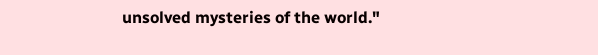unsolved mysteries of the world."